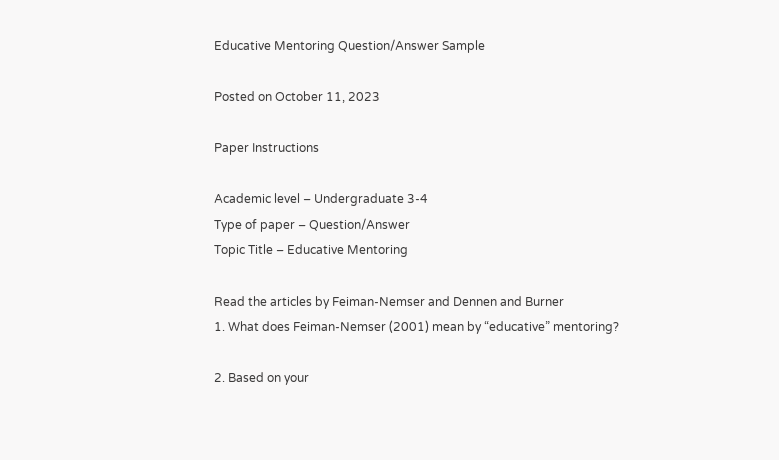Educative Mentoring Question/Answer Sample

Posted on October 11, 2023

Paper Instructions

Academic level – Undergraduate 3-4
Type of paper – Question/Answer
Topic Title – Educative Mentoring

Read the articles by Feiman-Nemser and Dennen and Burner
1. What does Feiman-Nemser (2001) mean by “educative” mentoring?

2. Based on your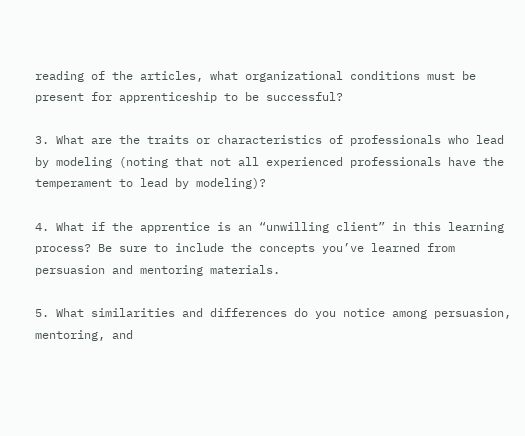reading of the articles, what organizational conditions must be present for apprenticeship to be successful?

3. What are the traits or characteristics of professionals who lead by modeling (noting that not all experienced professionals have the temperament to lead by modeling)?

4. What if the apprentice is an “unwilling client” in this learning process? Be sure to include the concepts you’ve learned from persuasion and mentoring materials.

5. What similarities and differences do you notice among persuasion, mentoring, and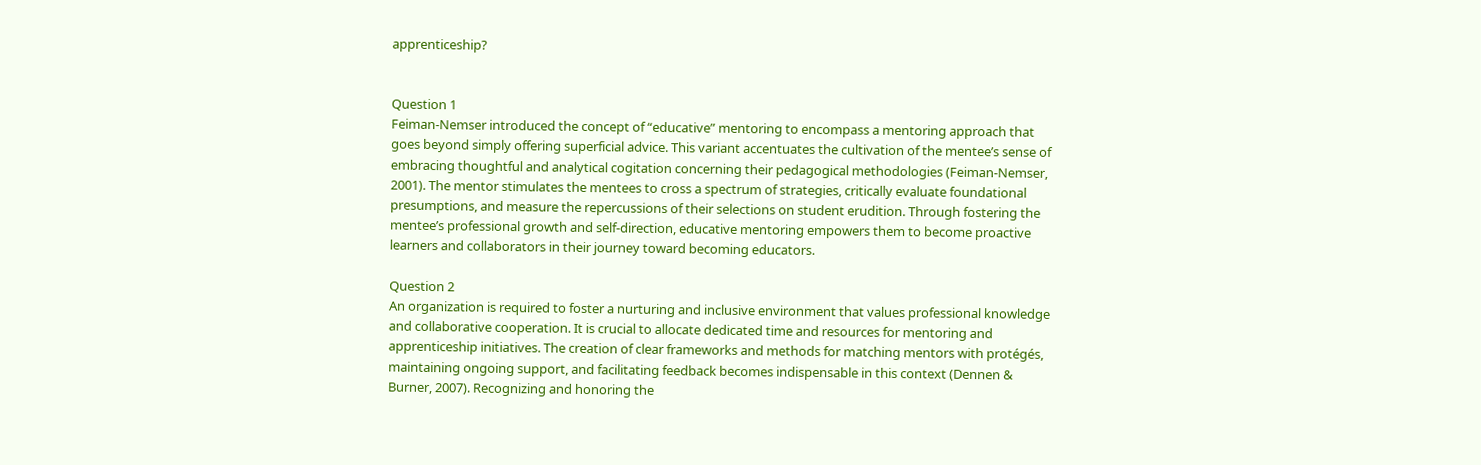apprenticeship?


Question 1
Feiman-Nemser introduced the concept of “educative” mentoring to encompass a mentoring approach that goes beyond simply offering superficial advice. This variant accentuates the cultivation of the mentee’s sense of embracing thoughtful and analytical cogitation concerning their pedagogical methodologies (Feiman-Nemser, 2001). The mentor stimulates the mentees to cross a spectrum of strategies, critically evaluate foundational presumptions, and measure the repercussions of their selections on student erudition. Through fostering the mentee’s professional growth and self-direction, educative mentoring empowers them to become proactive learners and collaborators in their journey toward becoming educators.

Question 2
An organization is required to foster a nurturing and inclusive environment that values professional knowledge and collaborative cooperation. It is crucial to allocate dedicated time and resources for mentoring and apprenticeship initiatives. The creation of clear frameworks and methods for matching mentors with protégés, maintaining ongoing support, and facilitating feedback becomes indispensable in this context (Dennen & Burner, 2007). Recognizing and honoring the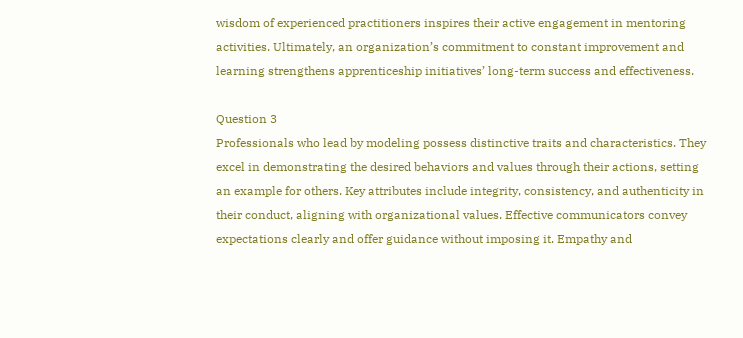wisdom of experienced practitioners inspires their active engagement in mentoring activities. Ultimately, an organization’s commitment to constant improvement and learning strengthens apprenticeship initiatives’ long-term success and effectiveness.

Question 3
Professionals who lead by modeling possess distinctive traits and characteristics. They excel in demonstrating the desired behaviors and values through their actions, setting an example for others. Key attributes include integrity, consistency, and authenticity in their conduct, aligning with organizational values. Effective communicators convey expectations clearly and offer guidance without imposing it. Empathy and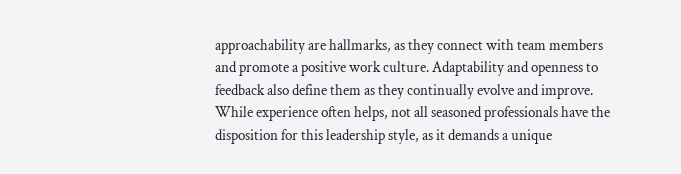approachability are hallmarks, as they connect with team members and promote a positive work culture. Adaptability and openness to feedback also define them as they continually evolve and improve. While experience often helps, not all seasoned professionals have the disposition for this leadership style, as it demands a unique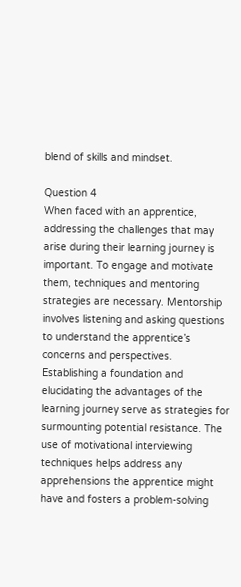blend of skills and mindset.

Question 4
When faced with an apprentice, addressing the challenges that may arise during their learning journey is important. To engage and motivate them, techniques and mentoring strategies are necessary. Mentorship involves listening and asking questions to understand the apprentice’s concerns and perspectives. Establishing a foundation and elucidating the advantages of the learning journey serve as strategies for surmounting potential resistance. The use of motivational interviewing techniques helps address any apprehensions the apprentice might have and fosters a problem-solving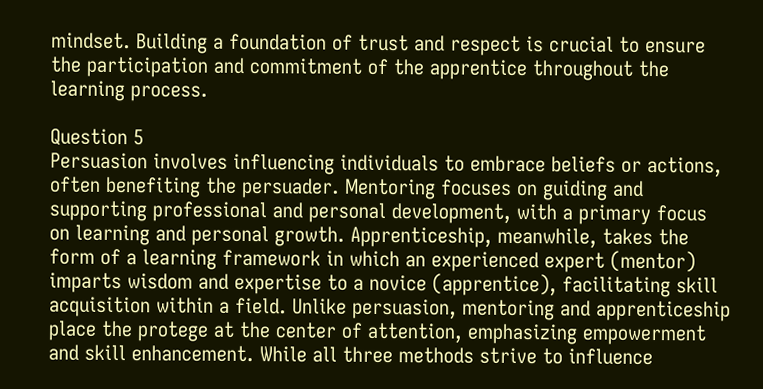mindset. Building a foundation of trust and respect is crucial to ensure the participation and commitment of the apprentice throughout the learning process.

Question 5
Persuasion involves influencing individuals to embrace beliefs or actions, often benefiting the persuader. Mentoring focuses on guiding and supporting professional and personal development, with a primary focus on learning and personal growth. Apprenticeship, meanwhile, takes the form of a learning framework in which an experienced expert (mentor) imparts wisdom and expertise to a novice (apprentice), facilitating skill acquisition within a field. Unlike persuasion, mentoring and apprenticeship place the protege at the center of attention, emphasizing empowerment and skill enhancement. While all three methods strive to influence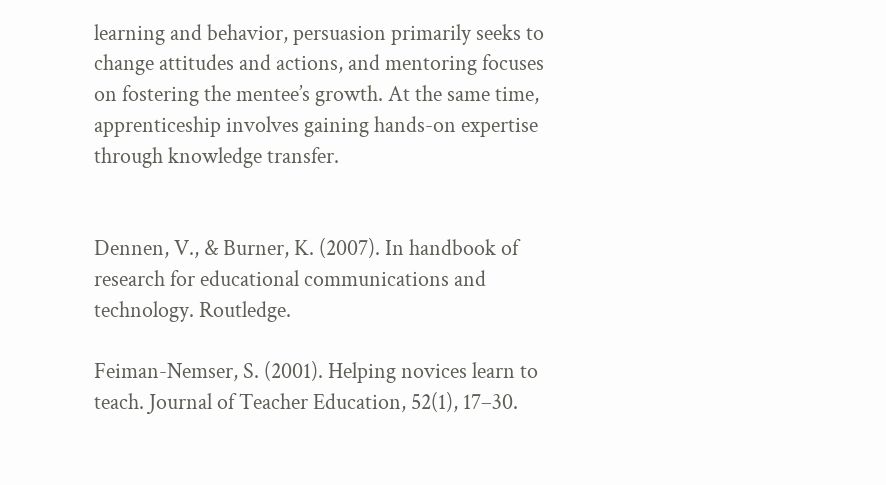learning and behavior, persuasion primarily seeks to change attitudes and actions, and mentoring focuses on fostering the mentee’s growth. At the same time, apprenticeship involves gaining hands-on expertise through knowledge transfer.


Dennen, V., & Burner, K. (2007). In handbook of research for educational communications and technology. Routledge.

Feiman-Nemser, S. (2001). Helping novices learn to teach. Journal of Teacher Education, 52(1), 17–30.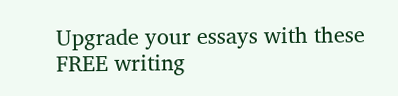Upgrade your essays with these FREE writing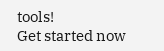tools!
Get started now